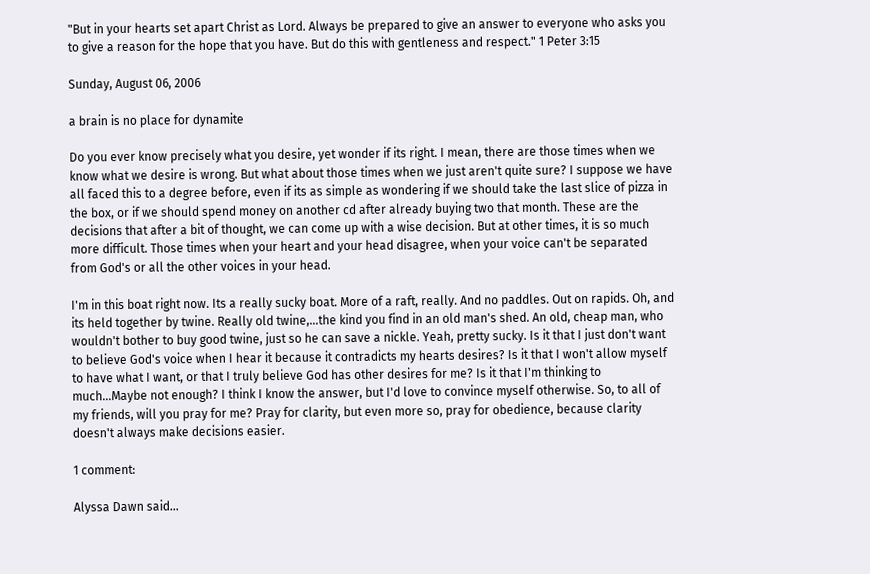"But in your hearts set apart Christ as Lord. Always be prepared to give an answer to everyone who asks you to give a reason for the hope that you have. But do this with gentleness and respect." 1 Peter 3:15

Sunday, August 06, 2006

a brain is no place for dynamite

Do you ever know precisely what you desire, yet wonder if its right. I mean, there are those times when we know what we desire is wrong. But what about those times when we just aren't quite sure? I suppose we have all faced this to a degree before, even if its as simple as wondering if we should take the last slice of pizza in the box, or if we should spend money on another cd after already buying two that month. These are the decisions that after a bit of thought, we can come up with a wise decision. But at other times, it is so much more difficult. Those times when your heart and your head disagree, when your voice can't be separated from God's or all the other voices in your head.

I'm in this boat right now. Its a really sucky boat. More of a raft, really. And no paddles. Out on rapids. Oh, and its held together by twine. Really old twine,...the kind you find in an old man's shed. An old, cheap man, who wouldn't bother to buy good twine, just so he can save a nickle. Yeah, pretty sucky. Is it that I just don't want to believe God's voice when I hear it because it contradicts my hearts desires? Is it that I won't allow myself to have what I want, or that I truly believe God has other desires for me? Is it that I'm thinking to much...Maybe not enough? I think I know the answer, but I'd love to convince myself otherwise. So, to all of my friends, will you pray for me? Pray for clarity, but even more so, pray for obedience, because clarity doesn't always make decisions easier.

1 comment:

Alyssa Dawn said...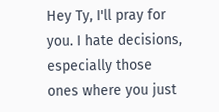Hey Ty, I'll pray for you. I hate decisions, especially those ones where you just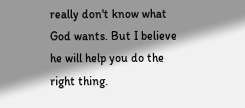really don't know what God wants. But I believe he will help you do the right thing.